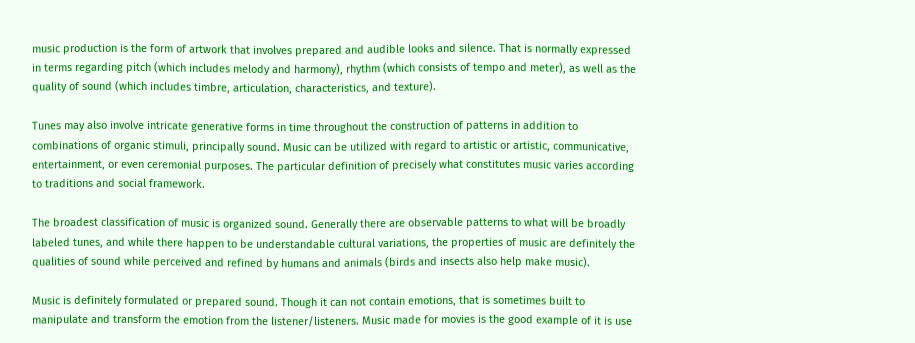music production is the form of artwork that involves prepared and audible looks and silence. That is normally expressed in terms regarding pitch (which includes melody and harmony), rhythm (which consists of tempo and meter), as well as the quality of sound (which includes timbre, articulation, characteristics, and texture).

Tunes may also involve intricate generative forms in time throughout the construction of patterns in addition to combinations of organic stimuli, principally sound. Music can be utilized with regard to artistic or artistic, communicative, entertainment, or even ceremonial purposes. The particular definition of precisely what constitutes music varies according to traditions and social framework.

The broadest classification of music is organized sound. Generally there are observable patterns to what will be broadly labeled tunes, and while there happen to be understandable cultural variations, the properties of music are definitely the qualities of sound while perceived and refined by humans and animals (birds and insects also help make music).

Music is definitely formulated or prepared sound. Though it can not contain emotions, that is sometimes built to manipulate and transform the emotion from the listener/listeners. Music made for movies is the good example of it is use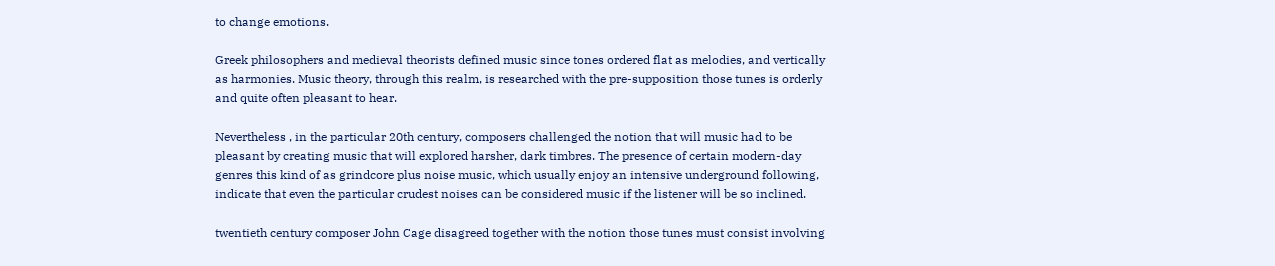to change emotions.

Greek philosophers and medieval theorists defined music since tones ordered flat as melodies, and vertically as harmonies. Music theory, through this realm, is researched with the pre-supposition those tunes is orderly and quite often pleasant to hear.

Nevertheless , in the particular 20th century, composers challenged the notion that will music had to be pleasant by creating music that will explored harsher, dark timbres. The presence of certain modern-day genres this kind of as grindcore plus noise music, which usually enjoy an intensive underground following, indicate that even the particular crudest noises can be considered music if the listener will be so inclined.

twentieth century composer John Cage disagreed together with the notion those tunes must consist involving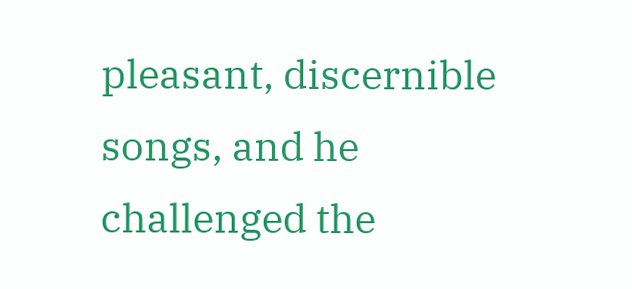pleasant, discernible songs, and he challenged the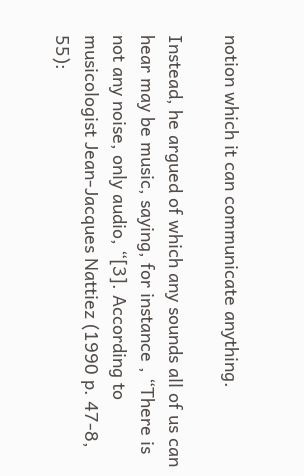notion which it can communicate anything.

Instead, he argued of which any sounds all of us can hear may be music, saying, for instance , “There is not any noise, only audio, “[3]. According to musicologist Jean-Jacques Nattiez (1990 p. 47-8, 55):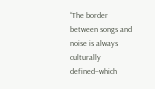“The border between songs and noise is always culturally defined–which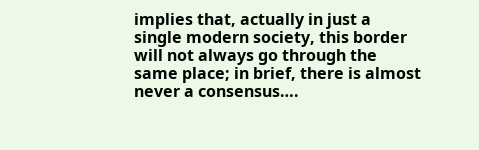implies that, actually in just a single modern society, this border will not always go through the same place; in brief, there is almost never a consensus….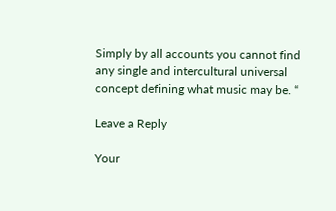Simply by all accounts you cannot find any single and intercultural universal concept defining what music may be. “

Leave a Reply

Your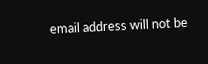email address will not be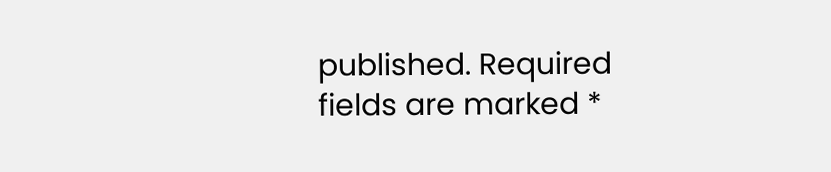published. Required fields are marked *